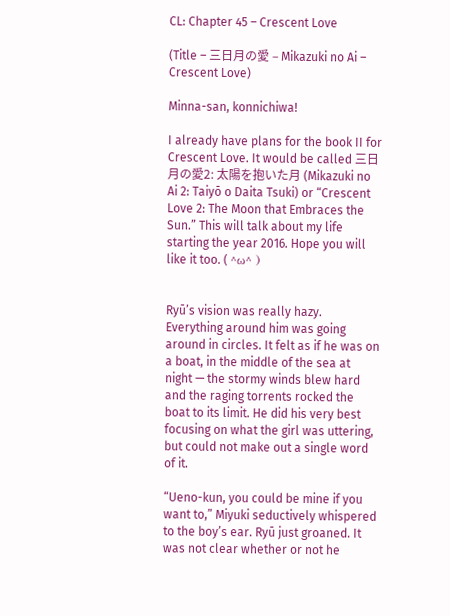CL: Chapter 45 – Crescent Love

(Title – 三日月の愛 – Mikazuki no Ai – Crescent Love)

Minna-san, konnichiwa!

I already have plans for the book II for Crescent Love. It would be called 三日月の愛2: 太陽を抱いた月 (Mikazuki no Ai 2: Taiyō o Daita Tsuki) or “Crescent Love 2: The Moon that Embraces the Sun.” This will talk about my life starting the year 2016. Hope you will like it too. ( ^ω^ )


Ryū’s vision was really hazy. Everything around him was going around in circles. It felt as if he was on a boat, in the middle of the sea at night — the stormy winds blew hard and the raging torrents rocked the boat to its limit. He did his very best focusing on what the girl was uttering, but could not make out a single word of it.

“Ueno-kun, you could be mine if you want to,” Miyuki seductively whispered to the boy’s ear. Ryū just groaned. It was not clear whether or not he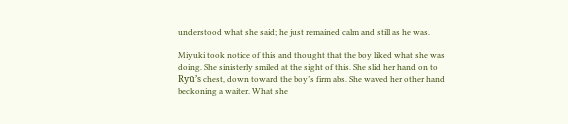understood what she said; he just remained calm and still as he was.

Miyuki took notice of this and thought that the boy liked what she was doing. She sinisterly smiled at the sight of this. She slid her hand on to Ryū’s chest, down toward the boy’s firm abs. She waved her other hand beckoning a waiter. What she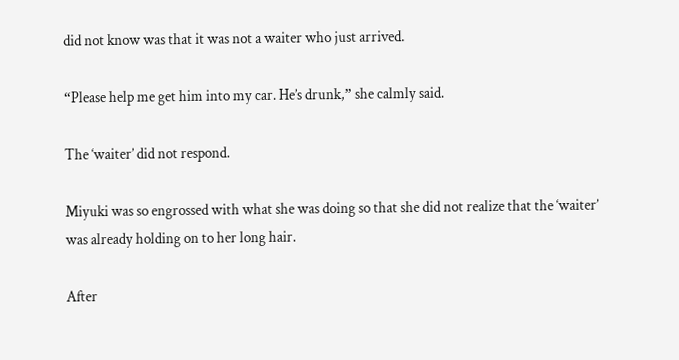did not know was that it was not a waiter who just arrived.

“Please help me get him into my car. He’s drunk,” she calmly said.

The ‘waiter’ did not respond.

Miyuki was so engrossed with what she was doing so that she did not realize that the ‘waiter’ was already holding on to her long hair.

After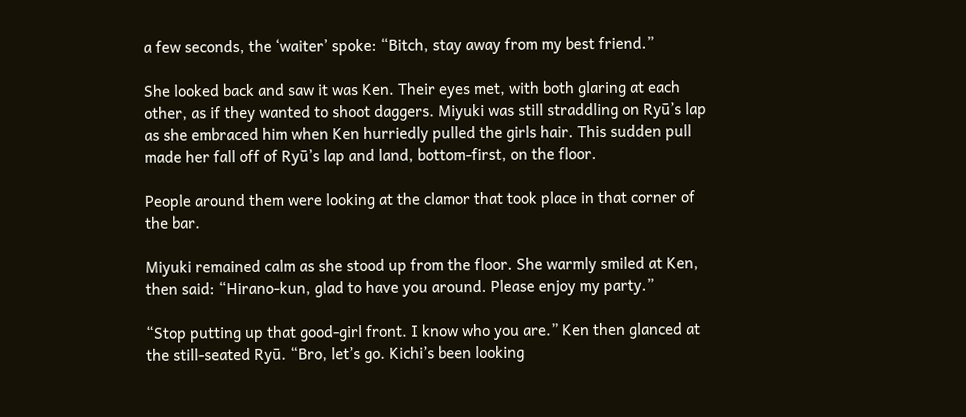a few seconds, the ‘waiter’ spoke: “Bitch, stay away from my best friend.”

She looked back and saw it was Ken. Their eyes met, with both glaring at each other, as if they wanted to shoot daggers. Miyuki was still straddling on Ryū’s lap as she embraced him when Ken hurriedly pulled the girls hair. This sudden pull made her fall off of Ryū’s lap and land, bottom-first, on the floor.

People around them were looking at the clamor that took place in that corner of the bar.

Miyuki remained calm as she stood up from the floor. She warmly smiled at Ken, then said: “Hirano-kun, glad to have you around. Please enjoy my party.”

“Stop putting up that good-girl front. I know who you are.” Ken then glanced at the still-seated Ryū. “Bro, let’s go. Kichi’s been looking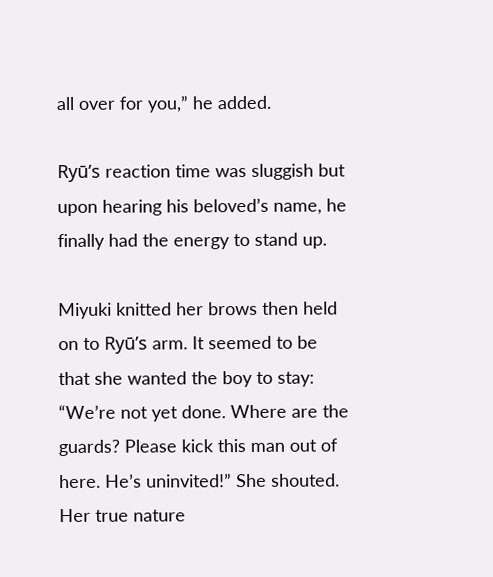all over for you,” he added.

Ryū’s reaction time was sluggish but upon hearing his beloved’s name, he finally had the energy to stand up.

Miyuki knitted her brows then held on to Ryū’s arm. It seemed to be that she wanted the boy to stay: “We’re not yet done. Where are the guards? Please kick this man out of here. He’s uninvited!” She shouted. Her true nature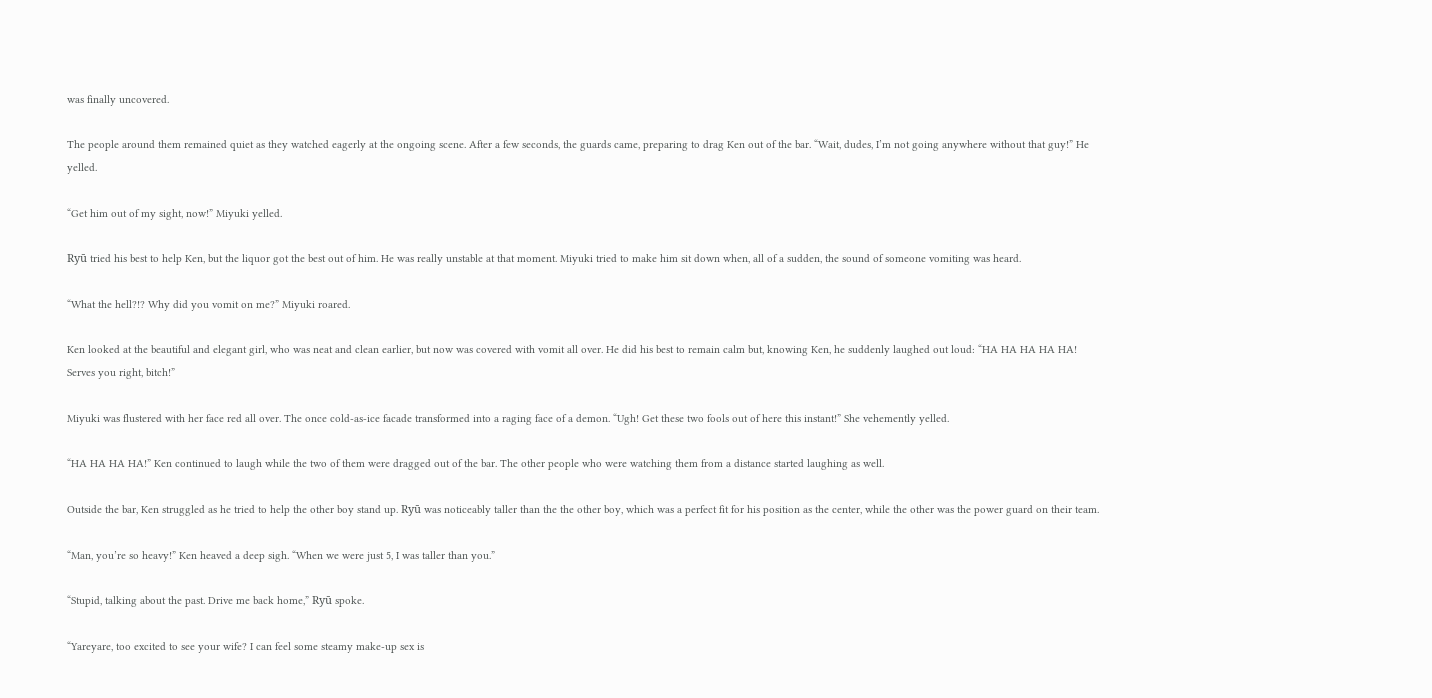was finally uncovered.

The people around them remained quiet as they watched eagerly at the ongoing scene. After a few seconds, the guards came, preparing to drag Ken out of the bar. “Wait, dudes, I’m not going anywhere without that guy!” He yelled.

“Get him out of my sight, now!” Miyuki yelled.

Ryū tried his best to help Ken, but the liquor got the best out of him. He was really unstable at that moment. Miyuki tried to make him sit down when, all of a sudden, the sound of someone vomiting was heard.

“What the hell?!? Why did you vomit on me?” Miyuki roared.

Ken looked at the beautiful and elegant girl, who was neat and clean earlier, but now was covered with vomit all over. He did his best to remain calm but, knowing Ken, he suddenly laughed out loud: “HA HA HA HA HA! Serves you right, bitch!”

Miyuki was flustered with her face red all over. The once cold-as-ice facade transformed into a raging face of a demon. “Ugh! Get these two fools out of here this instant!” She vehemently yelled.

“HA HA HA HA!” Ken continued to laugh while the two of them were dragged out of the bar. The other people who were watching them from a distance started laughing as well.

Outside the bar, Ken struggled as he tried to help the other boy stand up. Ryū was noticeably taller than the the other boy, which was a perfect fit for his position as the center, while the other was the power guard on their team.

“Man, you’re so heavy!” Ken heaved a deep sigh. “When we were just 5, I was taller than you.”

“Stupid, talking about the past. Drive me back home,” Ryū spoke.

“Yareyare, too excited to see your wife? I can feel some steamy make-up sex is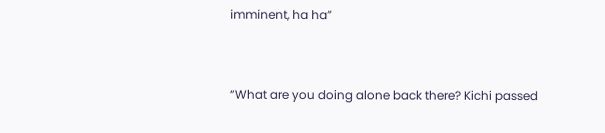imminent, ha ha”


“What are you doing alone back there? Kichi passed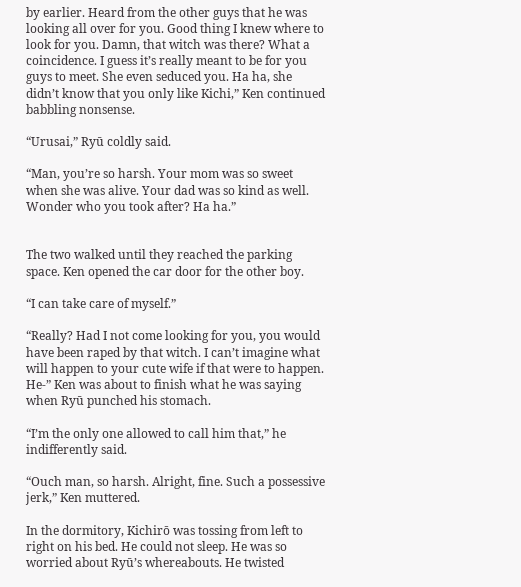by earlier. Heard from the other guys that he was looking all over for you. Good thing I knew where to look for you. Damn, that witch was there? What a coincidence. I guess it’s really meant to be for you guys to meet. She even seduced you. Ha ha, she didn’t know that you only like Kichi,” Ken continued babbling nonsense.

“Urusai,” Ryū coldly said.

“Man, you’re so harsh. Your mom was so sweet when she was alive. Your dad was so kind as well. Wonder who you took after? Ha ha.”


The two walked until they reached the parking space. Ken opened the car door for the other boy.

“I can take care of myself.”

“Really? Had I not come looking for you, you would have been raped by that witch. I can’t imagine what will happen to your cute wife if that were to happen. He-” Ken was about to finish what he was saying when Ryū punched his stomach.

“I’m the only one allowed to call him that,” he indifferently said.

“Ouch man, so harsh. Alright, fine. Such a possessive jerk,” Ken muttered.

In the dormitory, Kichirō was tossing from left to right on his bed. He could not sleep. He was so worried about Ryū’s whereabouts. He twisted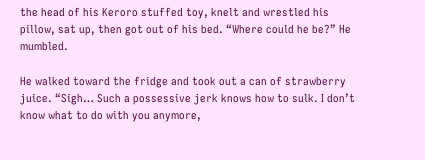the head of his Keroro stuffed toy, knelt and wrestled his pillow, sat up, then got out of his bed. “Where could he be?” He mumbled.

He walked toward the fridge and took out a can of strawberry juice. “Sigh… Such a possessive jerk knows how to sulk. I don’t know what to do with you anymore,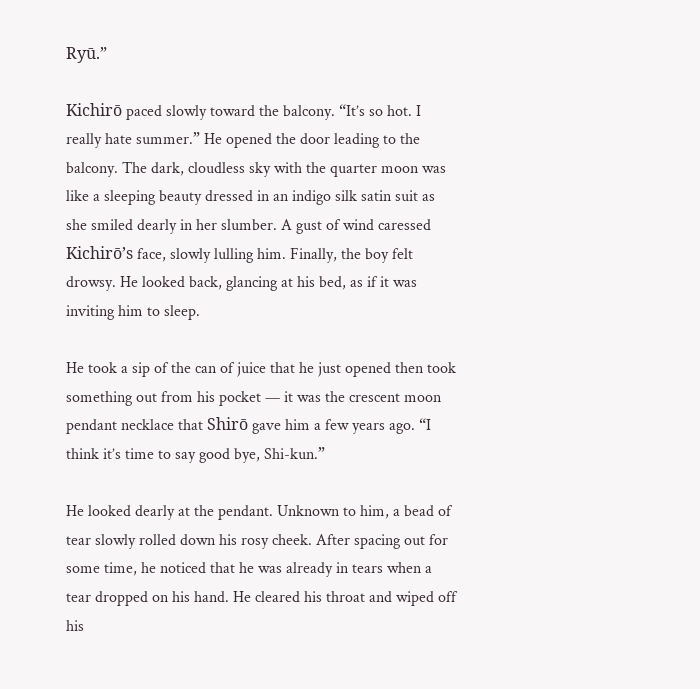Ryū.”

Kichirō paced slowly toward the balcony. “It’s so hot. I really hate summer.” He opened the door leading to the balcony. The dark, cloudless sky with the quarter moon was like a sleeping beauty dressed in an indigo silk satin suit as she smiled dearly in her slumber. A gust of wind caressed Kichirō’s face, slowly lulling him. Finally, the boy felt drowsy. He looked back, glancing at his bed, as if it was inviting him to sleep.

He took a sip of the can of juice that he just opened then took something out from his pocket — it was the crescent moon pendant necklace that Shirō gave him a few years ago. “I think it’s time to say good bye, Shi-kun.”

He looked dearly at the pendant. Unknown to him, a bead of tear slowly rolled down his rosy cheek. After spacing out for some time, he noticed that he was already in tears when a tear dropped on his hand. He cleared his throat and wiped off his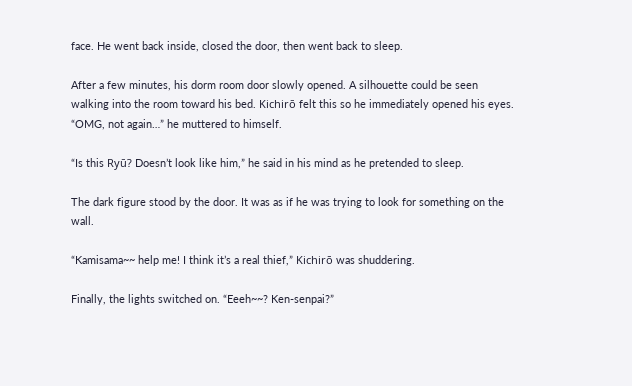face. He went back inside, closed the door, then went back to sleep.

After a few minutes, his dorm room door slowly opened. A silhouette could be seen walking into the room toward his bed. Kichirō felt this so he immediately opened his eyes. “OMG, not again…” he muttered to himself.

“Is this Ryū? Doesn’t look like him,” he said in his mind as he pretended to sleep.

The dark figure stood by the door. It was as if he was trying to look for something on the wall.

“Kamisama~~ help me! I think it’s a real thief,” Kichirō was shuddering.

Finally, the lights switched on. “Eeeh~~? Ken-senpai?”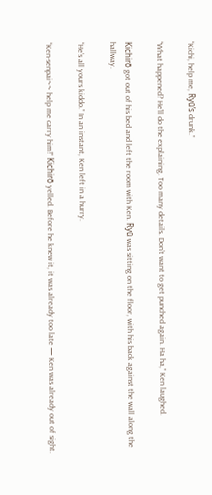“Kichi, help me, Ryū’s drunk.”

“What happened? He’ll do the explaining. Too many details. Don’t want to get punched again. Ha ha,” Ken laughed.

Kichirō got out of his bed and left the room with Ken. Ryū was sitting on the floor, with his back against the wall along the hallway.

“He’s all yours kiddo.” In an instant, Ken left in a hurry.

“Ken-senpai~~ help me carry him!” Kichirō yelled. Before he knew it, it was already too late — Ken was already out of sight.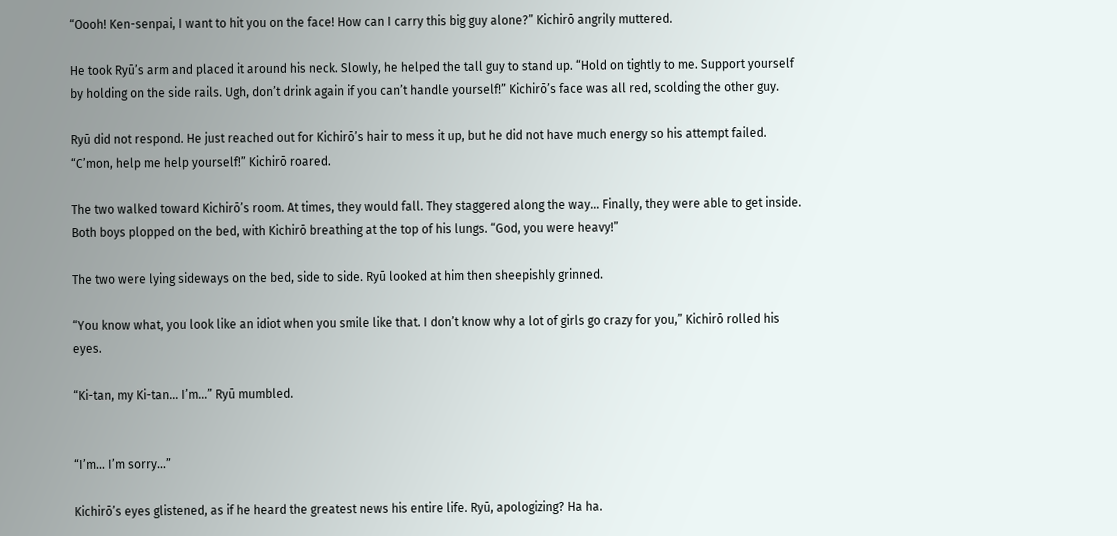“Oooh! Ken-senpai, I want to hit you on the face! How can I carry this big guy alone?” Kichirō angrily muttered.

He took Ryū’s arm and placed it around his neck. Slowly, he helped the tall guy to stand up. “Hold on tightly to me. Support yourself by holding on the side rails. Ugh, don’t drink again if you can’t handle yourself!” Kichirō’s face was all red, scolding the other guy.

Ryū did not respond. He just reached out for Kichirō’s hair to mess it up, but he did not have much energy so his attempt failed. “C’mon, help me help yourself!” Kichirō roared.

The two walked toward Kichirō’s room. At times, they would fall. They staggered along the way… Finally, they were able to get inside. Both boys plopped on the bed, with Kichirō breathing at the top of his lungs. “God, you were heavy!”

The two were lying sideways on the bed, side to side. Ryū looked at him then sheepishly grinned.

“You know what, you look like an idiot when you smile like that. I don’t know why a lot of girls go crazy for you,” Kichirō rolled his eyes.

“Ki-tan, my Ki-tan… I’m…” Ryū mumbled.


“I’m… I’m sorry…”

Kichirō’s eyes glistened, as if he heard the greatest news his entire life. Ryū, apologizing? Ha ha.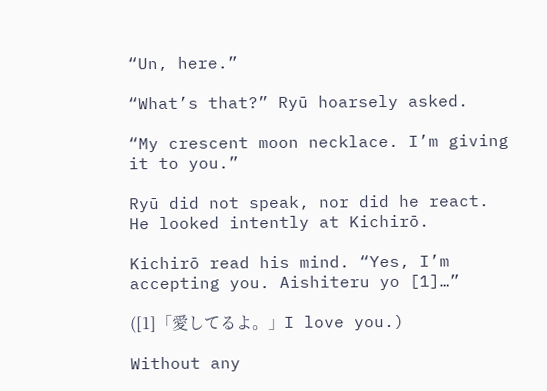“Un, here.”

“What’s that?” Ryū hoarsely asked.

“My crescent moon necklace. I’m giving it to you.”

Ryū did not speak, nor did he react. He looked intently at Kichirō.

Kichirō read his mind. “Yes, I’m accepting you. Aishiteru yo [1]…”

([1]「愛してるよ。」I love you.)

Without any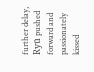further delay, Ryū pushed forward and passionately kissed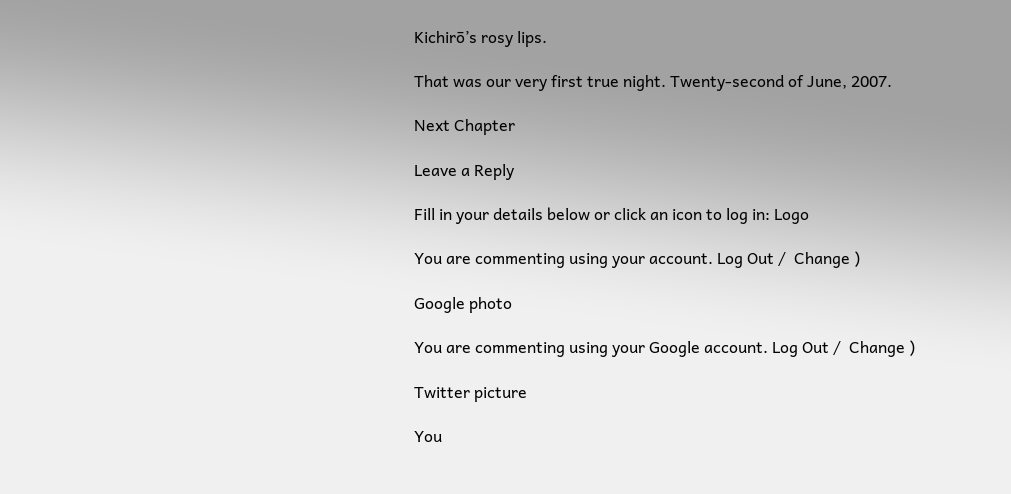Kichirō’s rosy lips.

That was our very first true night. Twenty-second of June, 2007.

Next Chapter

Leave a Reply

Fill in your details below or click an icon to log in: Logo

You are commenting using your account. Log Out /  Change )

Google photo

You are commenting using your Google account. Log Out /  Change )

Twitter picture

You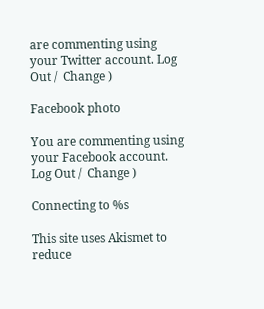are commenting using your Twitter account. Log Out /  Change )

Facebook photo

You are commenting using your Facebook account. Log Out /  Change )

Connecting to %s

This site uses Akismet to reduce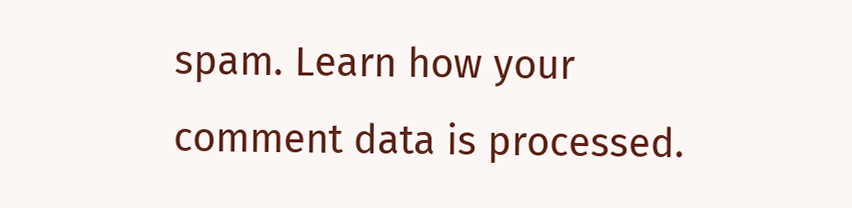spam. Learn how your comment data is processed.